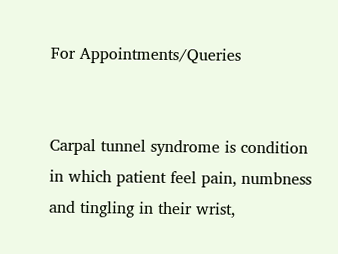For Appointments/Queries


Carpal tunnel syndrome is condition in which patient feel pain, numbness and tingling in their wrist,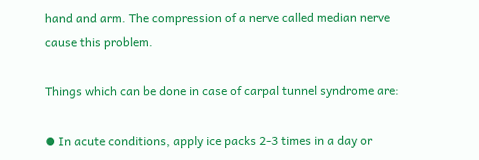hand and arm. The compression of a nerve called median nerve cause this problem.

Things which can be done in case of carpal tunnel syndrome are:

⦁ In acute conditions, apply ice packs 2-3 times in a day or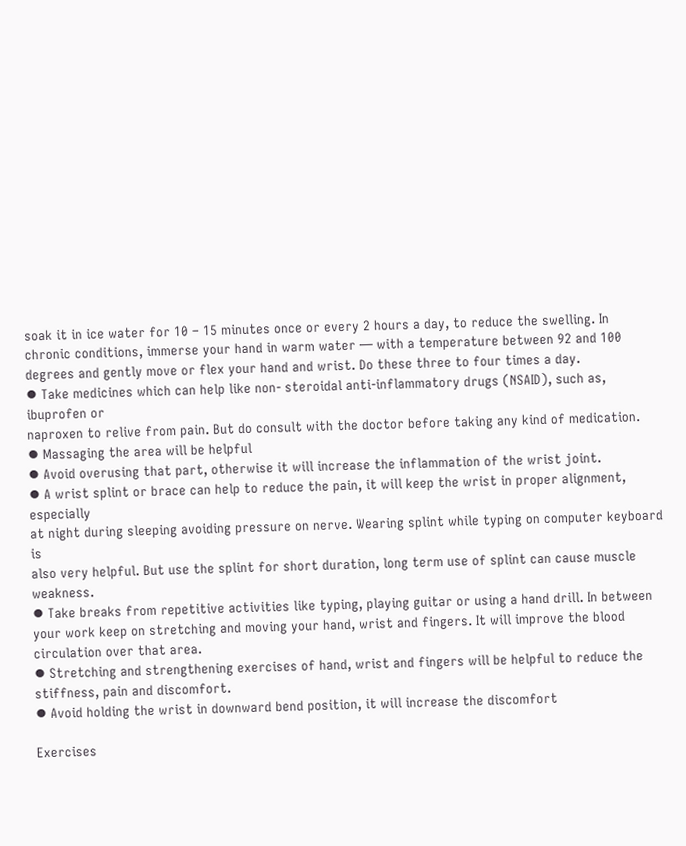soak it in ice water for 10 – 15 minutes once or every 2 hours a day, to reduce the swelling. In chronic conditions, immerse your hand in warm water — with a temperature between 92 and 100 degrees and gently move or flex your hand and wrist. Do these three to four times a day.
⦁ Take medicines which can help like non- steroidal anti-inflammatory drugs (NSAID), such as, ibuprofen or
naproxen to relive from pain. But do consult with the doctor before taking any kind of medication.
⦁ Massaging the area will be helpful
⦁ Avoid overusing that part, otherwise it will increase the inflammation of the wrist joint.
⦁ A wrist splint or brace can help to reduce the pain, it will keep the wrist in proper alignment, especially
at night during sleeping avoiding pressure on nerve. Wearing splint while typing on computer keyboard is
also very helpful. But use the splint for short duration, long term use of splint can cause muscle weakness.
⦁ Take breaks from repetitive activities like typing, playing guitar or using a hand drill. In between your work keep on stretching and moving your hand, wrist and fingers. It will improve the blood circulation over that area.
⦁ Stretching and strengthening exercises of hand, wrist and fingers will be helpful to reduce the stiffness, pain and discomfort.
⦁ Avoid holding the wrist in downward bend position, it will increase the discomfort

Exercises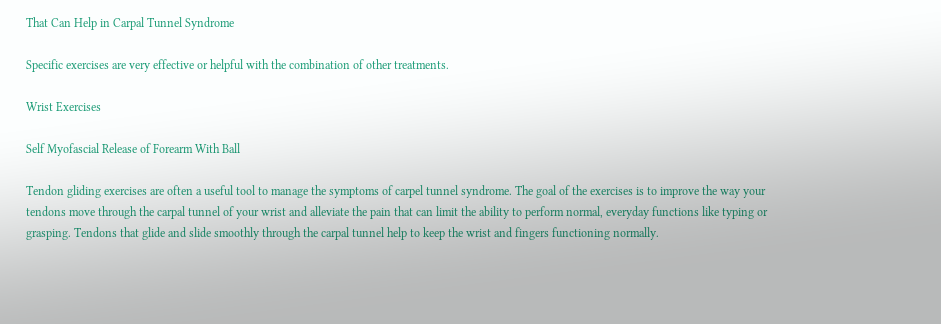That Can Help in Carpal Tunnel Syndrome

Specific exercises are very effective or helpful with the combination of other treatments.

Wrist Exercises

Self Myofascial Release of Forearm With Ball

Tendon gliding exercises are often a useful tool to manage the symptoms of carpel tunnel syndrome. The goal of the exercises is to improve the way your tendons move through the carpal tunnel of your wrist and alleviate the pain that can limit the ability to perform normal, everyday functions like typing or grasping. Tendons that glide and slide smoothly through the carpal tunnel help to keep the wrist and fingers functioning normally.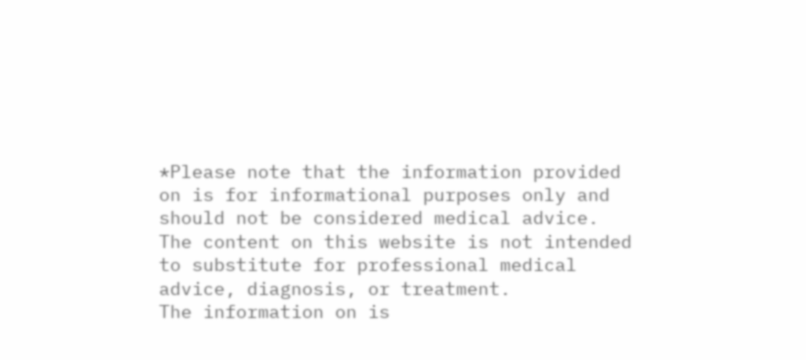*Please note that the information provided on is for informational purposes only and should not be considered medical advice. The content on this website is not intended to substitute for professional medical advice, diagnosis, or treatment.
The information on is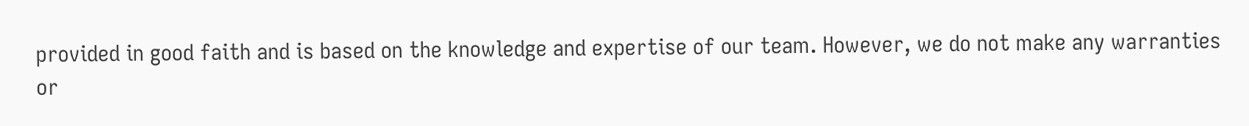provided in good faith and is based on the knowledge and expertise of our team. However, we do not make any warranties or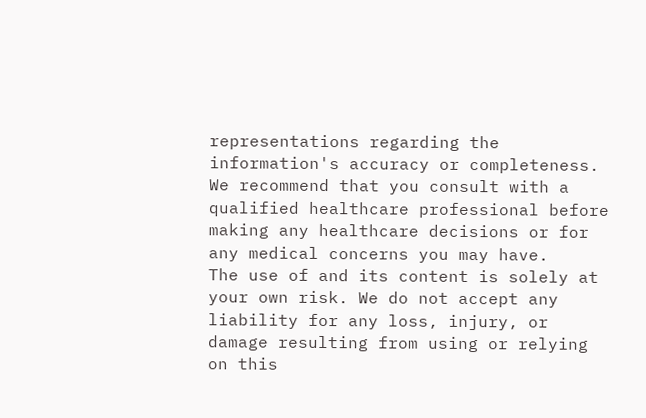representations regarding the information's accuracy or completeness. We recommend that you consult with a qualified healthcare professional before making any healthcare decisions or for any medical concerns you may have.
The use of and its content is solely at your own risk. We do not accept any liability for any loss, injury, or damage resulting from using or relying on this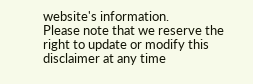website's information.
Please note that we reserve the right to update or modify this disclaimer at any time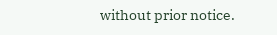without prior notice.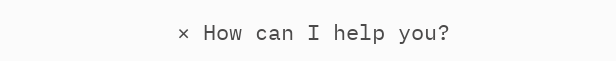× How can I help you?